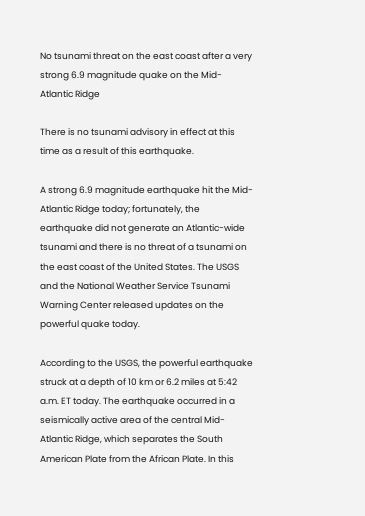No tsunami threat on the east coast after a very strong 6.9 magnitude quake on the Mid-Atlantic Ridge

There is no tsunami advisory in effect at this time as a result of this earthquake.

A strong 6.9 magnitude earthquake hit the Mid-Atlantic Ridge today; fortunately, the earthquake did not generate an Atlantic-wide tsunami and there is no threat of a tsunami on the east coast of the United States. The USGS and the National Weather Service Tsunami Warning Center released updates on the powerful quake today.

According to the USGS, the powerful earthquake struck at a depth of 10 km or 6.2 miles at 5:42 a.m. ET today. The earthquake occurred in a seismically active area of the central Mid-Atlantic Ridge, which separates the South American Plate from the African Plate. In this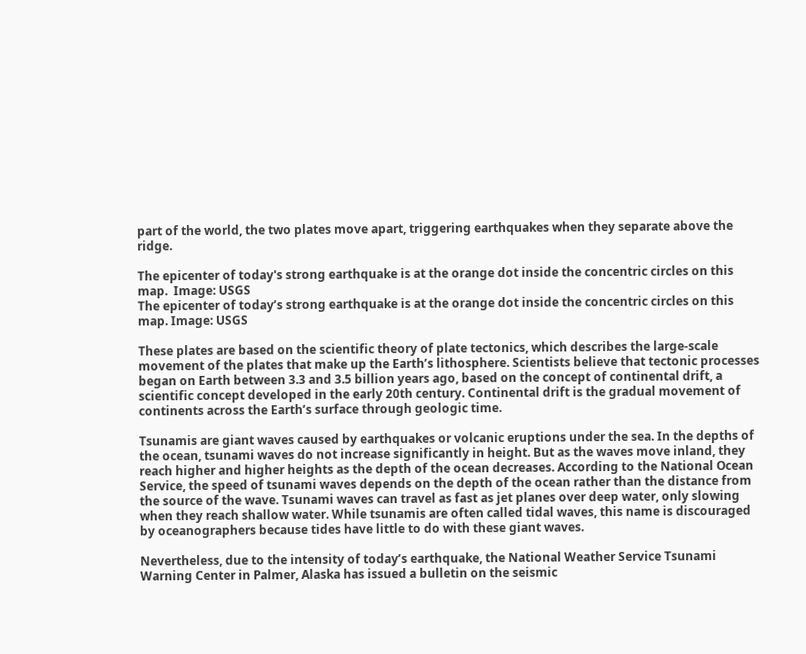part of the world, the two plates move apart, triggering earthquakes when they separate above the ridge.

The epicenter of today's strong earthquake is at the orange dot inside the concentric circles on this map.  Image: USGS
The epicenter of today’s strong earthquake is at the orange dot inside the concentric circles on this map. Image: USGS

These plates are based on the scientific theory of plate tectonics, which describes the large-scale movement of the plates that make up the Earth’s lithosphere. Scientists believe that tectonic processes began on Earth between 3.3 and 3.5 billion years ago, based on the concept of continental drift, a scientific concept developed in the early 20th century. Continental drift is the gradual movement of continents across the Earth’s surface through geologic time.

Tsunamis are giant waves caused by earthquakes or volcanic eruptions under the sea. In the depths of the ocean, tsunami waves do not increase significantly in height. But as the waves move inland, they reach higher and higher heights as the depth of the ocean decreases. According to the National Ocean Service, the speed of tsunami waves depends on the depth of the ocean rather than the distance from the source of the wave. Tsunami waves can travel as fast as jet planes over deep water, only slowing when they reach shallow water. While tsunamis are often called tidal waves, this name is discouraged by oceanographers because tides have little to do with these giant waves.

Nevertheless, due to the intensity of today’s earthquake, the National Weather Service Tsunami Warning Center in Palmer, Alaska has issued a bulletin on the seismic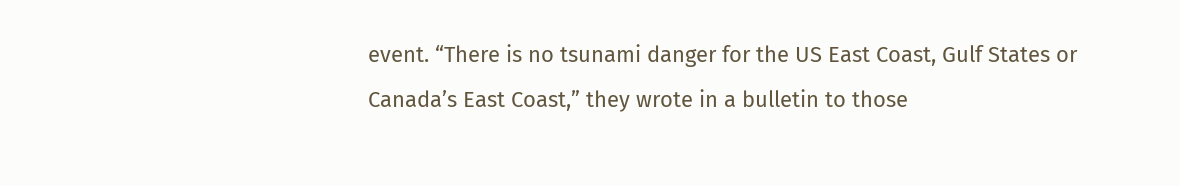event. “There is no tsunami danger for the US East Coast, Gulf States or Canada’s East Coast,” they wrote in a bulletin to those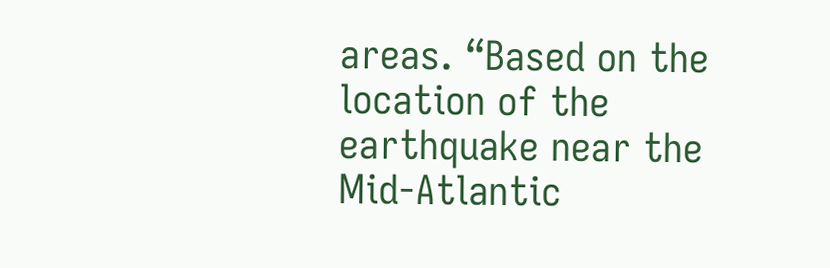areas. “Based on the location of the earthquake near the Mid-Atlantic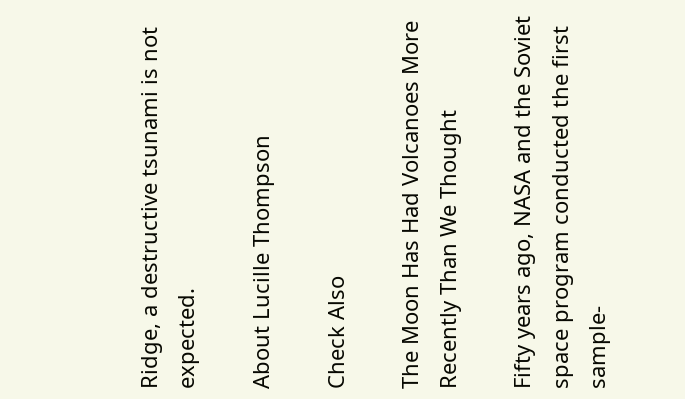Ridge, a destructive tsunami is not expected.

About Lucille Thompson

Check Also

The Moon Has Had Volcanoes More Recently Than We Thought

Fifty years ago, NASA and the Soviet space program conducted the first sample-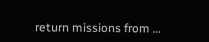return missions from …